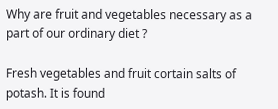Why are fruit and vegetables necessary as a part of our ordinary diet ?

Fresh vegetables and fruit cortain salts of potash. It is found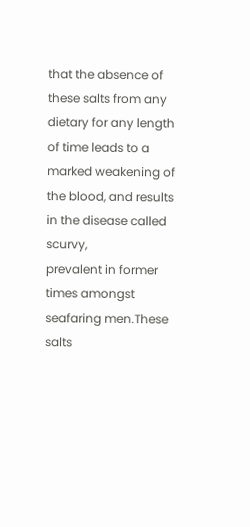that the absence of these salts from any
dietary for any length of time leads to a marked weakening of the blood, and results in the disease called scurvy,
prevalent in former times amongst seafaring men.These salts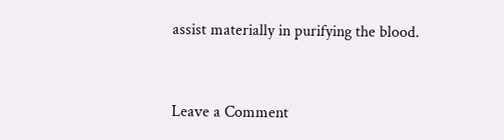assist materially in purifying the blood.


Leave a Comment